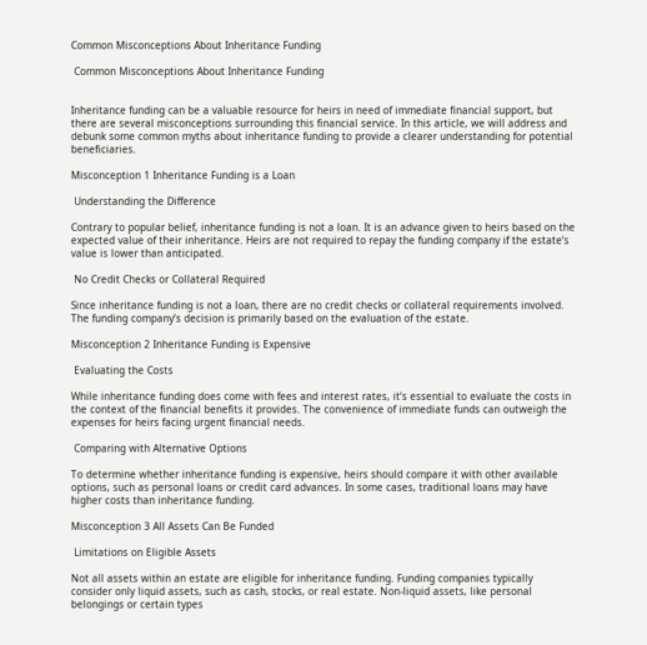Common Misconceptions About Inheritance Funding

 Common Misconceptions About Inheritance Funding


Inheritance funding can be a valuable resource for heirs in need of immediate financial support, but there are several misconceptions surrounding this financial service. In this article, we will address and debunk some common myths about inheritance funding to provide a clearer understanding for potential beneficiaries.

Misconception 1 Inheritance Funding is a Loan

 Understanding the Difference

Contrary to popular belief, inheritance funding is not a loan. It is an advance given to heirs based on the expected value of their inheritance. Heirs are not required to repay the funding company if the estate’s value is lower than anticipated.

 No Credit Checks or Collateral Required

Since inheritance funding is not a loan, there are no credit checks or collateral requirements involved. The funding company’s decision is primarily based on the evaluation of the estate.

Misconception 2 Inheritance Funding is Expensive

 Evaluating the Costs

While inheritance funding does come with fees and interest rates, it’s essential to evaluate the costs in the context of the financial benefits it provides. The convenience of immediate funds can outweigh the expenses for heirs facing urgent financial needs.

 Comparing with Alternative Options

To determine whether inheritance funding is expensive, heirs should compare it with other available options, such as personal loans or credit card advances. In some cases, traditional loans may have higher costs than inheritance funding.

Misconception 3 All Assets Can Be Funded

 Limitations on Eligible Assets

Not all assets within an estate are eligible for inheritance funding. Funding companies typically consider only liquid assets, such as cash, stocks, or real estate. Non-liquid assets, like personal belongings or certain types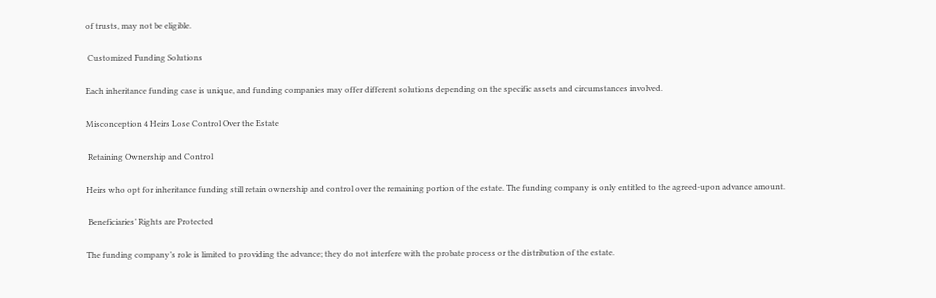of trusts, may not be eligible.

 Customized Funding Solutions

Each inheritance funding case is unique, and funding companies may offer different solutions depending on the specific assets and circumstances involved.

Misconception 4 Heirs Lose Control Over the Estate

 Retaining Ownership and Control

Heirs who opt for inheritance funding still retain ownership and control over the remaining portion of the estate. The funding company is only entitled to the agreed-upon advance amount.

 Beneficiaries’ Rights are Protected

The funding company’s role is limited to providing the advance; they do not interfere with the probate process or the distribution of the estate.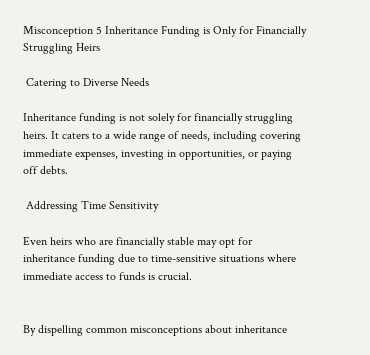Misconception 5 Inheritance Funding is Only for Financially Struggling Heirs

 Catering to Diverse Needs

Inheritance funding is not solely for financially struggling heirs. It caters to a wide range of needs, including covering immediate expenses, investing in opportunities, or paying off debts.

 Addressing Time Sensitivity

Even heirs who are financially stable may opt for inheritance funding due to time-sensitive situations where immediate access to funds is crucial.


By dispelling common misconceptions about inheritance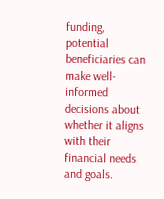funding, potential beneficiaries can make well-informed decisions about whether it aligns with their financial needs and goals.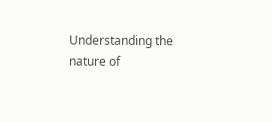Understanding the nature of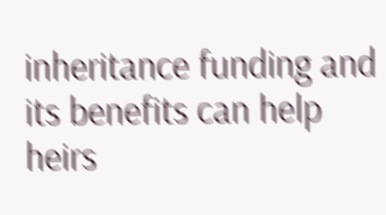inheritance funding and its benefits can help heirs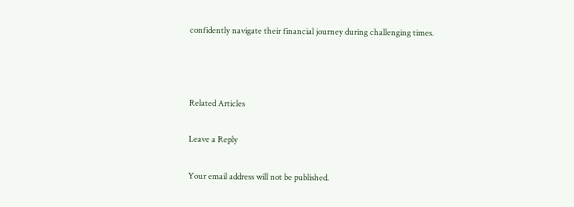confidently navigate their financial journey during challenging times.



Related Articles

Leave a Reply

Your email address will not be published.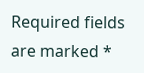Required fields are marked *